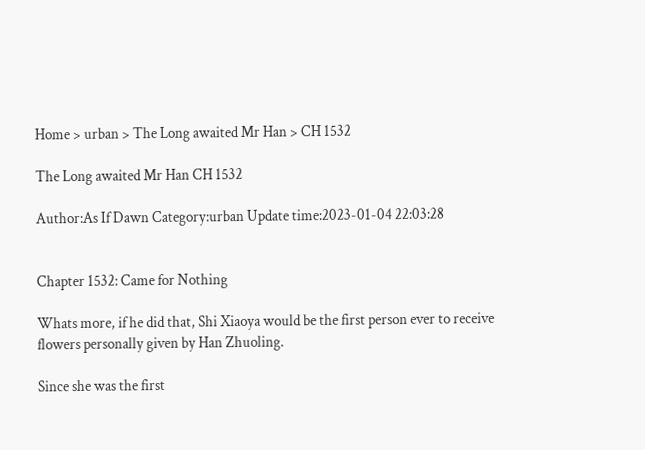Home > urban > The Long awaited Mr Han > CH 1532

The Long awaited Mr Han CH 1532

Author:As If Dawn Category:urban Update time:2023-01-04 22:03:28


Chapter 1532: Came for Nothing

Whats more, if he did that, Shi Xiaoya would be the first person ever to receive flowers personally given by Han Zhuoling.

Since she was the first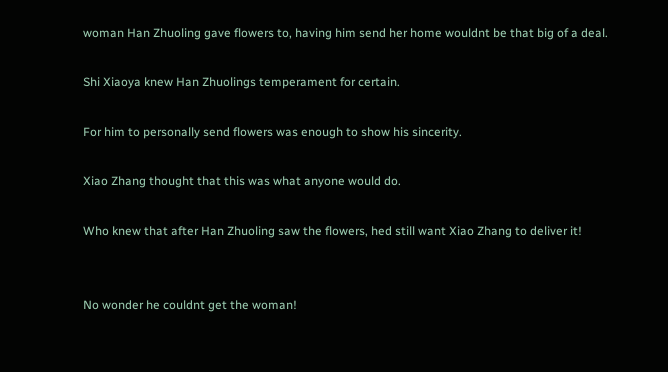woman Han Zhuoling gave flowers to, having him send her home wouldnt be that big of a deal.

Shi Xiaoya knew Han Zhuolings temperament for certain.

For him to personally send flowers was enough to show his sincerity.

Xiao Zhang thought that this was what anyone would do.

Who knew that after Han Zhuoling saw the flowers, hed still want Xiao Zhang to deliver it!


No wonder he couldnt get the woman!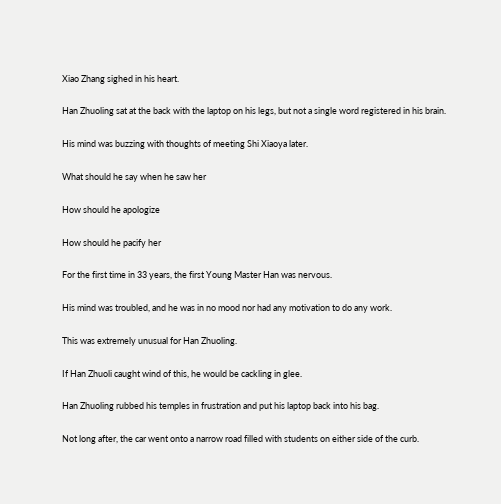Xiao Zhang sighed in his heart.

Han Zhuoling sat at the back with the laptop on his legs, but not a single word registered in his brain.

His mind was buzzing with thoughts of meeting Shi Xiaoya later.

What should he say when he saw her

How should he apologize

How should he pacify her

For the first time in 33 years, the first Young Master Han was nervous.

His mind was troubled, and he was in no mood nor had any motivation to do any work.

This was extremely unusual for Han Zhuoling.

If Han Zhuoli caught wind of this, he would be cackling in glee.

Han Zhuoling rubbed his temples in frustration and put his laptop back into his bag.

Not long after, the car went onto a narrow road filled with students on either side of the curb.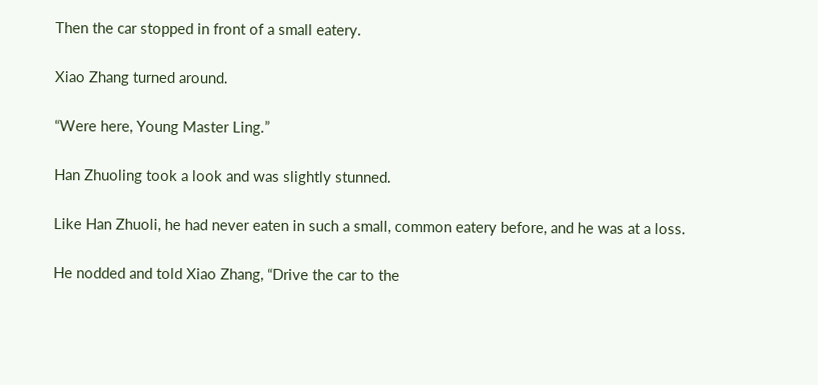Then the car stopped in front of a small eatery.

Xiao Zhang turned around.

“Were here, Young Master Ling.”

Han Zhuoling took a look and was slightly stunned.

Like Han Zhuoli, he had never eaten in such a small, common eatery before, and he was at a loss.

He nodded and told Xiao Zhang, “Drive the car to the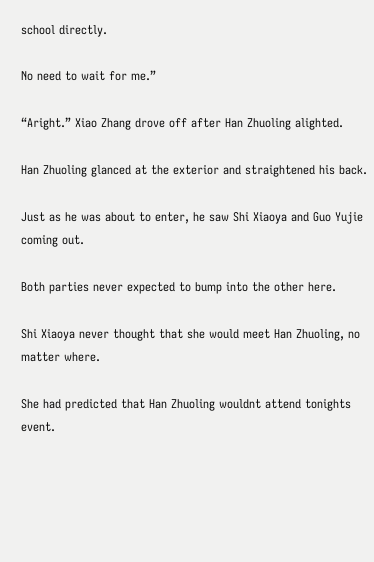school directly.

No need to wait for me.”

“Aright.” Xiao Zhang drove off after Han Zhuoling alighted.

Han Zhuoling glanced at the exterior and straightened his back.

Just as he was about to enter, he saw Shi Xiaoya and Guo Yujie coming out.

Both parties never expected to bump into the other here.

Shi Xiaoya never thought that she would meet Han Zhuoling, no matter where.

She had predicted that Han Zhuoling wouldnt attend tonights event.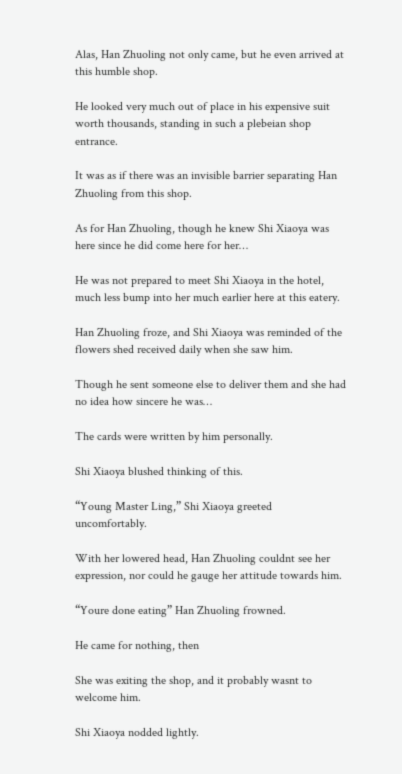Alas, Han Zhuoling not only came, but he even arrived at this humble shop.

He looked very much out of place in his expensive suit worth thousands, standing in such a plebeian shop entrance.

It was as if there was an invisible barrier separating Han Zhuoling from this shop.

As for Han Zhuoling, though he knew Shi Xiaoya was here since he did come here for her…

He was not prepared to meet Shi Xiaoya in the hotel, much less bump into her much earlier here at this eatery.

Han Zhuoling froze, and Shi Xiaoya was reminded of the flowers shed received daily when she saw him.

Though he sent someone else to deliver them and she had no idea how sincere he was…

The cards were written by him personally.

Shi Xiaoya blushed thinking of this.

“Young Master Ling,” Shi Xiaoya greeted uncomfortably.

With her lowered head, Han Zhuoling couldnt see her expression, nor could he gauge her attitude towards him.

“Youre done eating” Han Zhuoling frowned.

He came for nothing, then

She was exiting the shop, and it probably wasnt to welcome him.

Shi Xiaoya nodded lightly.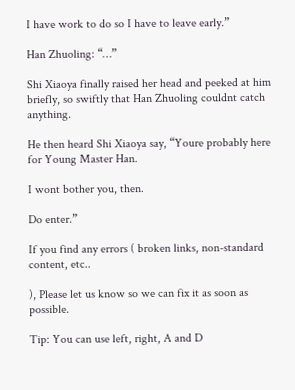I have work to do so I have to leave early.”

Han Zhuoling: “…”

Shi Xiaoya finally raised her head and peeked at him briefly, so swiftly that Han Zhuoling couldnt catch anything.

He then heard Shi Xiaoya say, “Youre probably here for Young Master Han.

I wont bother you, then.

Do enter.”

If you find any errors ( broken links, non-standard content, etc..

), Please let us know so we can fix it as soon as possible.

Tip: You can use left, right, A and D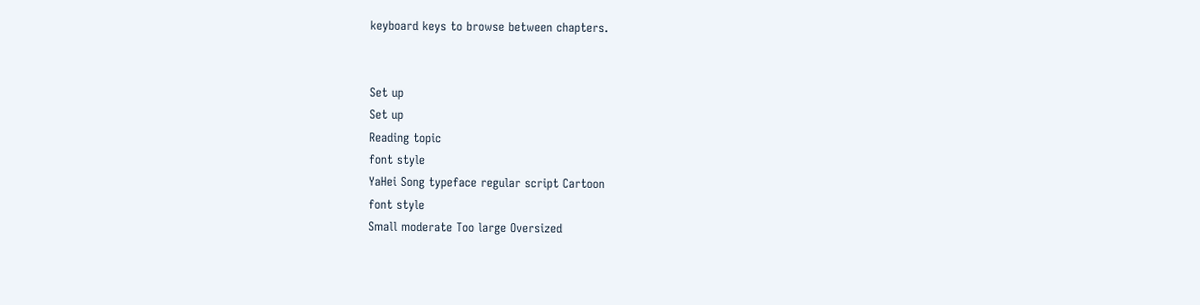keyboard keys to browse between chapters.


Set up
Set up
Reading topic
font style
YaHei Song typeface regular script Cartoon
font style
Small moderate Too large Oversized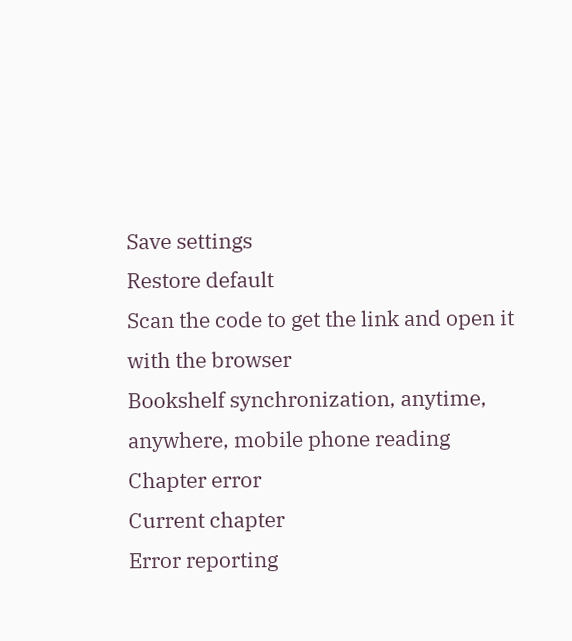Save settings
Restore default
Scan the code to get the link and open it with the browser
Bookshelf synchronization, anytime, anywhere, mobile phone reading
Chapter error
Current chapter
Error reporting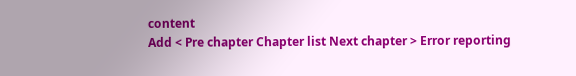content
Add < Pre chapter Chapter list Next chapter > Error reporting